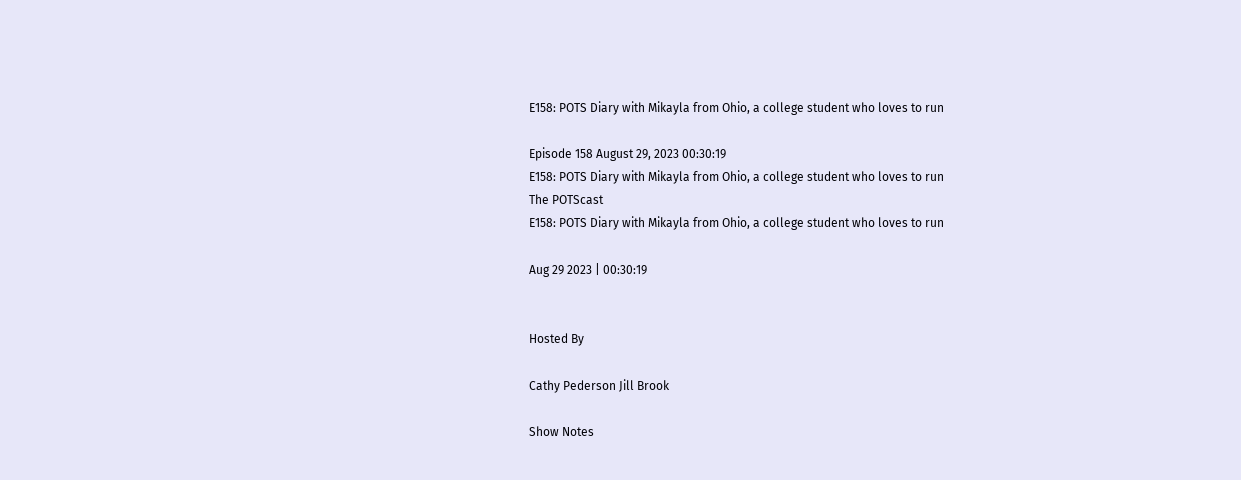E158: POTS Diary with Mikayla from Ohio, a college student who loves to run

Episode 158 August 29, 2023 00:30:19
E158: POTS Diary with Mikayla from Ohio, a college student who loves to run
The POTScast
E158: POTS Diary with Mikayla from Ohio, a college student who loves to run

Aug 29 2023 | 00:30:19


Hosted By

Cathy Pederson Jill Brook

Show Notes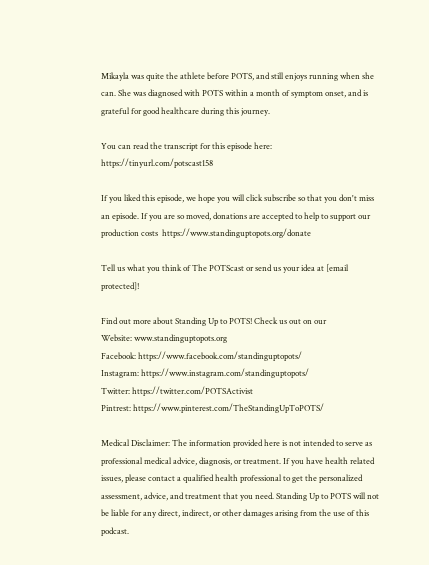Mikayla was quite the athlete before POTS, and still enjoys running when she can. She was diagnosed with POTS within a month of symptom onset, and is grateful for good healthcare during this journey.

You can read the transcript for this episode here: https://tinyurl.com/potscast158

If you liked this episode, we hope you will click subscribe so that you don't miss an episode. If you are so moved, donations are accepted to help to support our production costs  https://www.standinguptopots.org/donate

Tell us what you think of The POTScast or send us your idea at [email protected]!

Find out more about Standing Up to POTS! Check us out on our
Website: www.standinguptopots.org
Facebook: https://www.facebook.com/standinguptopots/
Instagram: https://www.instagram.com/standinguptopots/
Twitter: https://twitter.com/POTSActivist
Pintrest: https://www.pinterest.com/TheStandingUpToPOTS/

Medical Disclaimer: The information provided here is not intended to serve as professional medical advice, diagnosis, or treatment. If you have health related issues, please contact a qualified health professional to get the personalized assessment, advice, and treatment that you need. Standing Up to POTS will not be liable for any direct, indirect, or other damages arising from the use of this podcast.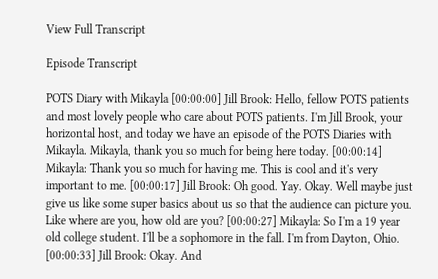View Full Transcript

Episode Transcript

POTS Diary with Mikayla [00:00:00] Jill Brook: Hello, fellow POTS patients and most lovely people who care about POTS patients. I'm Jill Brook, your horizontal host, and today we have an episode of the POTS Diaries with Mikayla. Mikayla, thank you so much for being here today. [00:00:14] Mikayla: Thank you so much for having me. This is cool and it's very important to me. [00:00:17] Jill Brook: Oh good. Yay. Okay. Well maybe just give us like some super basics about us so that the audience can picture you. Like where are you, how old are you? [00:00:27] Mikayla: So I'm a 19 year old college student. I'll be a sophomore in the fall. I'm from Dayton, Ohio. [00:00:33] Jill Brook: Okay. And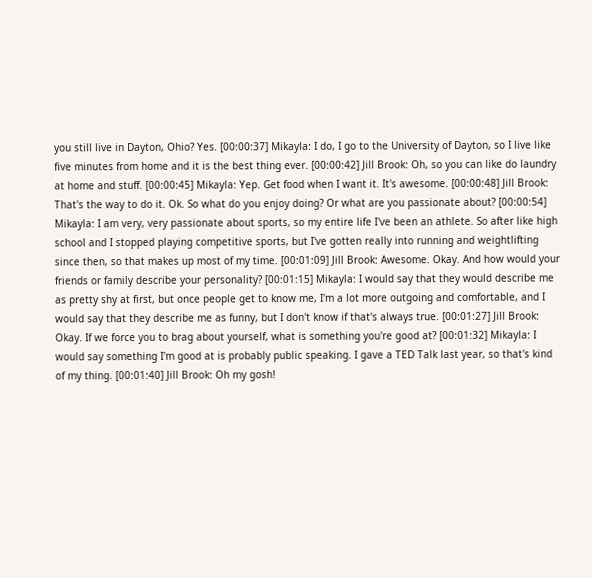you still live in Dayton, Ohio? Yes. [00:00:37] Mikayla: I do, I go to the University of Dayton, so I live like five minutes from home and it is the best thing ever. [00:00:42] Jill Brook: Oh, so you can like do laundry at home and stuff. [00:00:45] Mikayla: Yep. Get food when I want it. It's awesome. [00:00:48] Jill Brook: That's the way to do it. Ok. So what do you enjoy doing? Or what are you passionate about? [00:00:54] Mikayla: I am very, very passionate about sports, so my entire life I've been an athlete. So after like high school and I stopped playing competitive sports, but I've gotten really into running and weightlifting since then, so that makes up most of my time. [00:01:09] Jill Brook: Awesome. Okay. And how would your friends or family describe your personality? [00:01:15] Mikayla: I would say that they would describe me as pretty shy at first, but once people get to know me, I'm a lot more outgoing and comfortable, and I would say that they describe me as funny, but I don't know if that's always true. [00:01:27] Jill Brook: Okay. If we force you to brag about yourself, what is something you're good at? [00:01:32] Mikayla: I would say something I'm good at is probably public speaking. I gave a TED Talk last year, so that's kind of my thing. [00:01:40] Jill Brook: Oh my gosh!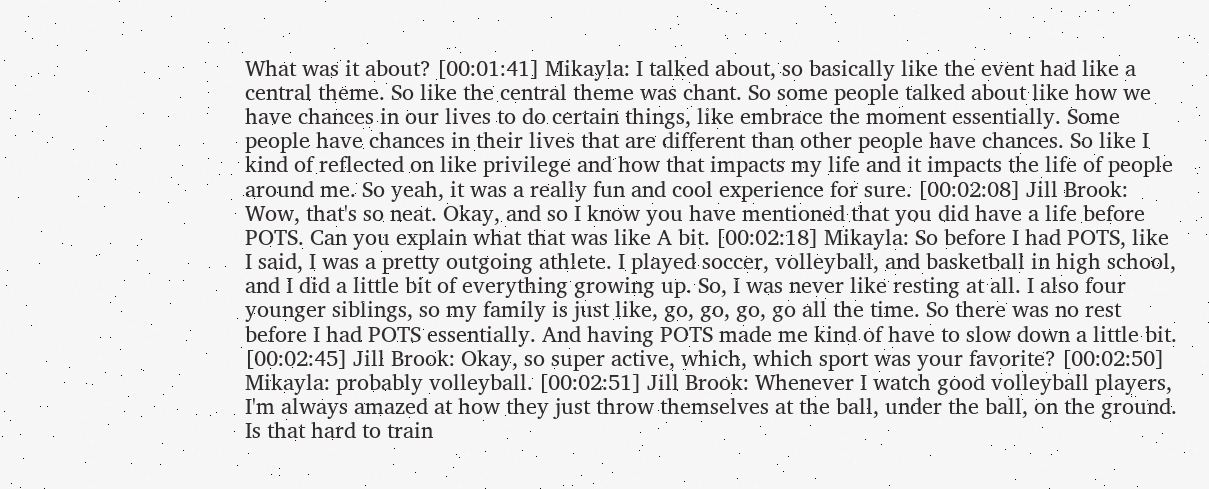What was it about? [00:01:41] Mikayla: I talked about, so basically like the event had like a central theme. So like the central theme was chant. So some people talked about like how we have chances in our lives to do certain things, like embrace the moment essentially. Some people have chances in their lives that are different than other people have chances. So like I kind of reflected on like privilege and how that impacts my life and it impacts the life of people around me. So yeah, it was a really fun and cool experience for sure. [00:02:08] Jill Brook: Wow, that's so neat. Okay, and so I know you have mentioned that you did have a life before POTS. Can you explain what that was like A bit. [00:02:18] Mikayla: So before I had POTS, like I said, I was a pretty outgoing athlete. I played soccer, volleyball, and basketball in high school, and I did a little bit of everything growing up. So, I was never like resting at all. I also four younger siblings, so my family is just like, go, go, go, go all the time. So there was no rest before I had POTS essentially. And having POTS made me kind of have to slow down a little bit. [00:02:45] Jill Brook: Okay, so super active, which, which sport was your favorite? [00:02:50] Mikayla: probably volleyball. [00:02:51] Jill Brook: Whenever I watch good volleyball players, I'm always amazed at how they just throw themselves at the ball, under the ball, on the ground. Is that hard to train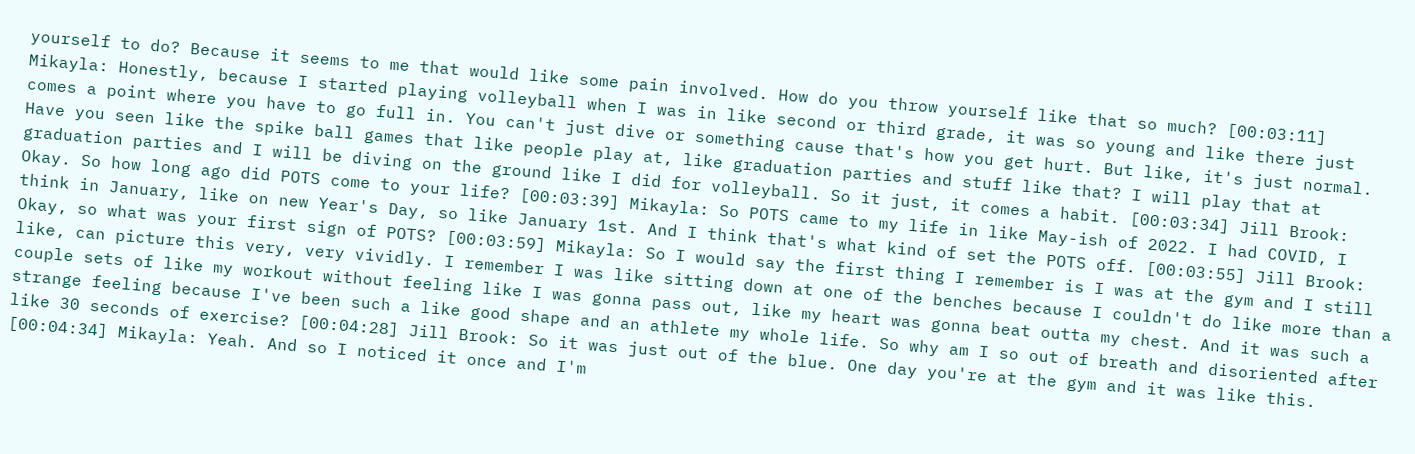yourself to do? Because it seems to me that would like some pain involved. How do you throw yourself like that so much? [00:03:11] Mikayla: Honestly, because I started playing volleyball when I was in like second or third grade, it was so young and like there just comes a point where you have to go full in. You can't just dive or something cause that's how you get hurt. But like, it's just normal. Have you seen like the spike ball games that like people play at, like graduation parties and stuff like that? I will play that at graduation parties and I will be diving on the ground like I did for volleyball. So it just, it comes a habit. [00:03:34] Jill Brook: Okay. So how long ago did POTS come to your life? [00:03:39] Mikayla: So POTS came to my life in like May-ish of 2022. I had COVID, I think in January, like on new Year's Day, so like January 1st. And I think that's what kind of set the POTS off. [00:03:55] Jill Brook: Okay, so what was your first sign of POTS? [00:03:59] Mikayla: So I would say the first thing I remember is I was at the gym and I still like, can picture this very, very vividly. I remember I was like sitting down at one of the benches because I couldn't do like more than a couple sets of like my workout without feeling like I was gonna pass out, like my heart was gonna beat outta my chest. And it was such a strange feeling because I've been such a like good shape and an athlete my whole life. So why am I so out of breath and disoriented after like 30 seconds of exercise? [00:04:28] Jill Brook: So it was just out of the blue. One day you're at the gym and it was like this. [00:04:34] Mikayla: Yeah. And so I noticed it once and I'm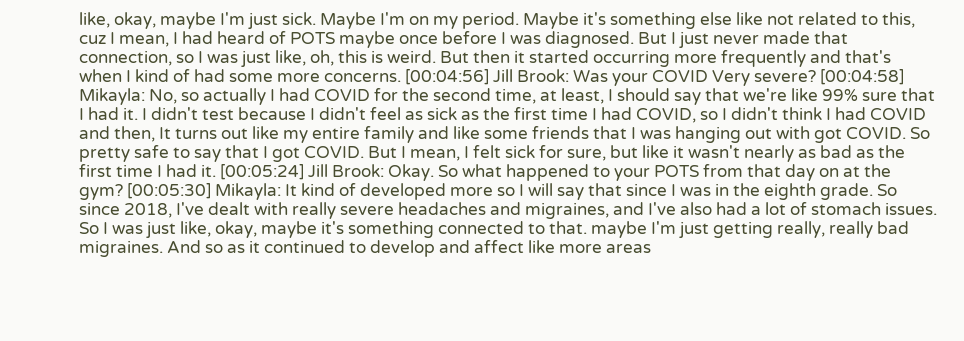like, okay, maybe I'm just sick. Maybe I'm on my period. Maybe it's something else like not related to this, cuz I mean, I had heard of POTS maybe once before I was diagnosed. But I just never made that connection, so I was just like, oh, this is weird. But then it started occurring more frequently and that's when I kind of had some more concerns. [00:04:56] Jill Brook: Was your COVID Very severe? [00:04:58] Mikayla: No, so actually I had COVID for the second time, at least, I should say that we're like 99% sure that I had it. I didn't test because I didn't feel as sick as the first time I had COVID, so I didn't think I had COVID and then, It turns out like my entire family and like some friends that I was hanging out with got COVID. So pretty safe to say that I got COVID. But I mean, I felt sick for sure, but like it wasn't nearly as bad as the first time I had it. [00:05:24] Jill Brook: Okay. So what happened to your POTS from that day on at the gym? [00:05:30] Mikayla: It kind of developed more so I will say that since I was in the eighth grade. So since 2018, I've dealt with really severe headaches and migraines, and I've also had a lot of stomach issues. So I was just like, okay, maybe it's something connected to that. maybe I'm just getting really, really bad migraines. And so as it continued to develop and affect like more areas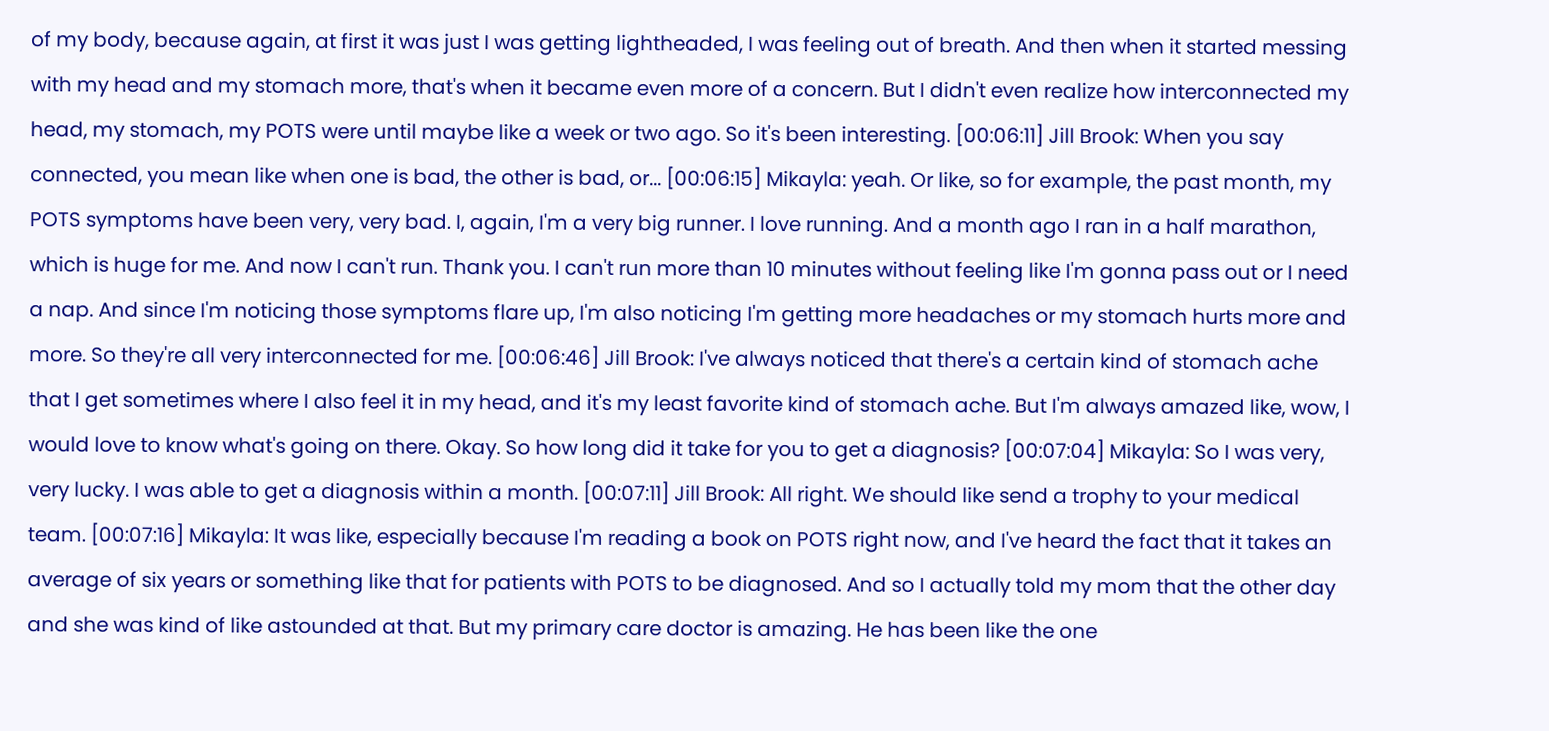of my body, because again, at first it was just I was getting lightheaded, I was feeling out of breath. And then when it started messing with my head and my stomach more, that's when it became even more of a concern. But I didn't even realize how interconnected my head, my stomach, my POTS were until maybe like a week or two ago. So it's been interesting. [00:06:11] Jill Brook: When you say connected, you mean like when one is bad, the other is bad, or... [00:06:15] Mikayla: yeah. Or like, so for example, the past month, my POTS symptoms have been very, very bad. I, again, I'm a very big runner. I love running. And a month ago I ran in a half marathon, which is huge for me. And now I can't run. Thank you. I can't run more than 10 minutes without feeling like I'm gonna pass out or I need a nap. And since I'm noticing those symptoms flare up, I'm also noticing I'm getting more headaches or my stomach hurts more and more. So they're all very interconnected for me. [00:06:46] Jill Brook: I've always noticed that there's a certain kind of stomach ache that I get sometimes where I also feel it in my head, and it's my least favorite kind of stomach ache. But I'm always amazed like, wow, I would love to know what's going on there. Okay. So how long did it take for you to get a diagnosis? [00:07:04] Mikayla: So I was very, very lucky. I was able to get a diagnosis within a month. [00:07:11] Jill Brook: All right. We should like send a trophy to your medical team. [00:07:16] Mikayla: It was like, especially because I'm reading a book on POTS right now, and I've heard the fact that it takes an average of six years or something like that for patients with POTS to be diagnosed. And so I actually told my mom that the other day and she was kind of like astounded at that. But my primary care doctor is amazing. He has been like the one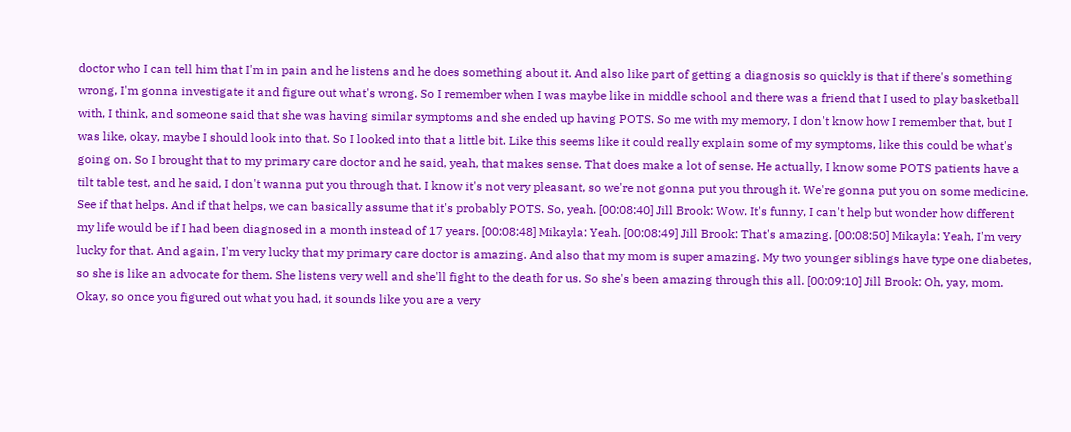doctor who I can tell him that I'm in pain and he listens and he does something about it. And also like part of getting a diagnosis so quickly is that if there's something wrong, I'm gonna investigate it and figure out what's wrong. So I remember when I was maybe like in middle school and there was a friend that I used to play basketball with, I think, and someone said that she was having similar symptoms and she ended up having POTS. So me with my memory, I don't know how I remember that, but I was like, okay, maybe I should look into that. So I looked into that a little bit. Like this seems like it could really explain some of my symptoms, like this could be what's going on. So I brought that to my primary care doctor and he said, yeah, that makes sense. That does make a lot of sense. He actually, I know some POTS patients have a tilt table test, and he said, I don't wanna put you through that. I know it's not very pleasant, so we're not gonna put you through it. We're gonna put you on some medicine. See if that helps. And if that helps, we can basically assume that it's probably POTS. So, yeah. [00:08:40] Jill Brook: Wow. It's funny, I can't help but wonder how different my life would be if I had been diagnosed in a month instead of 17 years. [00:08:48] Mikayla: Yeah. [00:08:49] Jill Brook: That's amazing. [00:08:50] Mikayla: Yeah, I'm very lucky for that. And again, I'm very lucky that my primary care doctor is amazing. And also that my mom is super amazing. My two younger siblings have type one diabetes, so she is like an advocate for them. She listens very well and she'll fight to the death for us. So she's been amazing through this all. [00:09:10] Jill Brook: Oh, yay, mom. Okay, so once you figured out what you had, it sounds like you are a very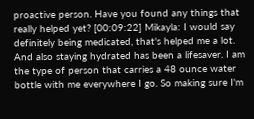proactive person. Have you found any things that really helped yet? [00:09:22] Mikayla: I would say definitely being medicated, that's helped me a lot. And also staying hydrated has been a lifesaver. I am the type of person that carries a 48 ounce water bottle with me everywhere I go. So making sure I'm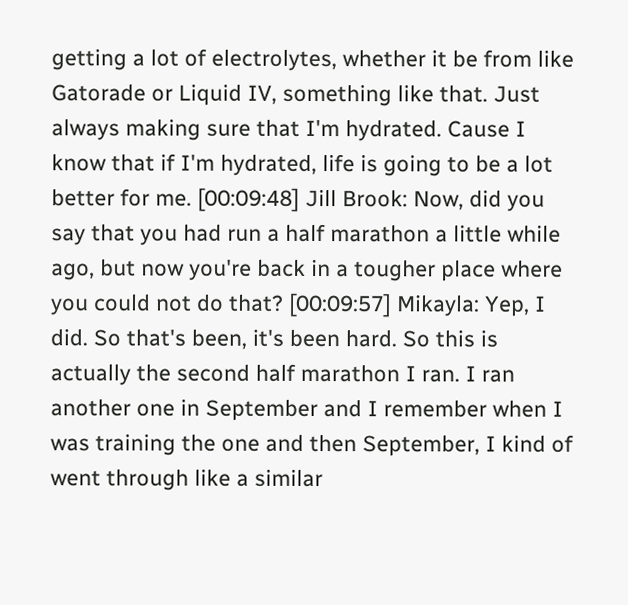getting a lot of electrolytes, whether it be from like Gatorade or Liquid IV, something like that. Just always making sure that I'm hydrated. Cause I know that if I'm hydrated, life is going to be a lot better for me. [00:09:48] Jill Brook: Now, did you say that you had run a half marathon a little while ago, but now you're back in a tougher place where you could not do that? [00:09:57] Mikayla: Yep, I did. So that's been, it's been hard. So this is actually the second half marathon I ran. I ran another one in September and I remember when I was training the one and then September, I kind of went through like a similar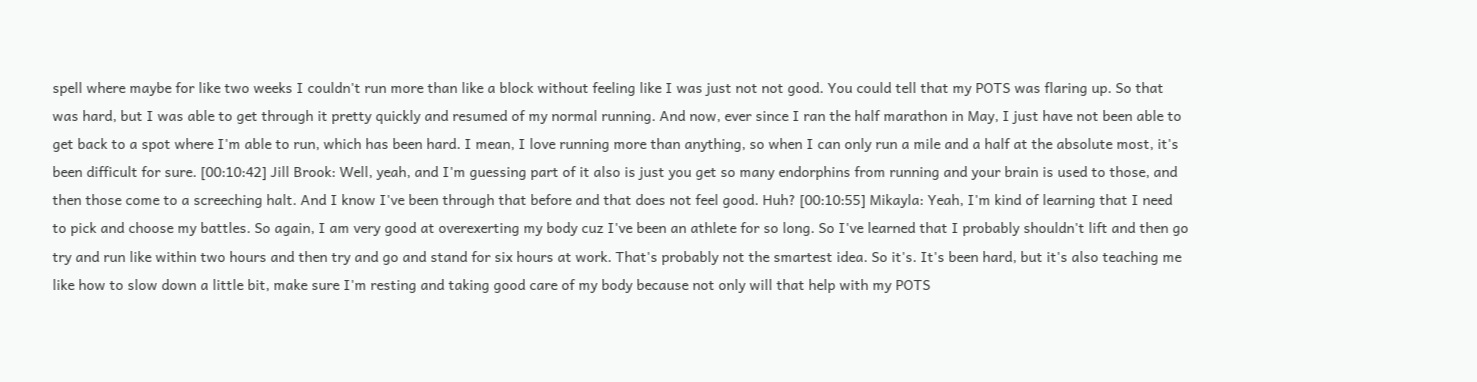spell where maybe for like two weeks I couldn't run more than like a block without feeling like I was just not not good. You could tell that my POTS was flaring up. So that was hard, but I was able to get through it pretty quickly and resumed of my normal running. And now, ever since I ran the half marathon in May, I just have not been able to get back to a spot where I'm able to run, which has been hard. I mean, I love running more than anything, so when I can only run a mile and a half at the absolute most, it's been difficult for sure. [00:10:42] Jill Brook: Well, yeah, and I'm guessing part of it also is just you get so many endorphins from running and your brain is used to those, and then those come to a screeching halt. And I know I've been through that before and that does not feel good. Huh? [00:10:55] Mikayla: Yeah, I'm kind of learning that I need to pick and choose my battles. So again, I am very good at overexerting my body cuz I've been an athlete for so long. So I've learned that I probably shouldn't lift and then go try and run like within two hours and then try and go and stand for six hours at work. That's probably not the smartest idea. So it's. It's been hard, but it's also teaching me like how to slow down a little bit, make sure I'm resting and taking good care of my body because not only will that help with my POTS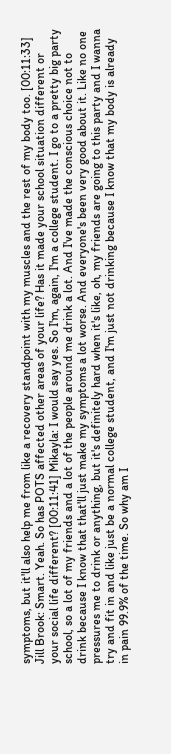symptoms, but it'll also help me from like a recovery standpoint with my muscles and the rest of my body too. [00:11:33] Jill Brook: Smart. Yeah. So has POTS affected other areas of your life? Has it made your school situation different or your social life different? [00:11:41] Mikayla: I would say yes. So I'm, again, I'm a college student. I go to a pretty big party school, so a lot of my friends and a lot of the people around me drink a lot. And I've made the conscious choice not to drink because I know that that'll just make my symptoms a lot worse. And everyone's been very good about it. Like no one pressures me to drink or anything, but it's definitely hard when it's like, oh, my friends are going to this party and I wanna try and fit in and like just be a normal college student, and I'm just not drinking because I know that my body is already in pain 99.9% of the time. So why am I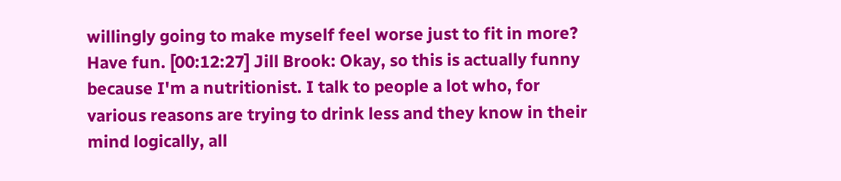willingly going to make myself feel worse just to fit in more? Have fun. [00:12:27] Jill Brook: Okay, so this is actually funny because I'm a nutritionist. I talk to people a lot who, for various reasons are trying to drink less and they know in their mind logically, all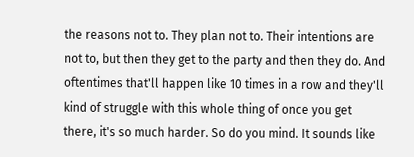the reasons not to. They plan not to. Their intentions are not to, but then they get to the party and then they do. And oftentimes that'll happen like 10 times in a row and they'll kind of struggle with this whole thing of once you get there, it's so much harder. So do you mind. It sounds like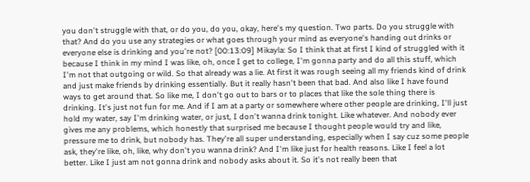you don't struggle with that, or do you, do you, okay, here's my question. Two parts. Do you struggle with that? And do you use any strategies or what goes through your mind as everyone's handing out drinks or everyone else is drinking and you're not? [00:13:09] Mikayla: So I think that at first I kind of struggled with it because I think in my mind I was like, oh, once I get to college, I'm gonna party and do all this stuff, which I'm not that outgoing or wild. So that already was a lie. At first it was rough seeing all my friends kind of drink and just make friends by drinking essentially. But it really hasn't been that bad. And also like I have found ways to get around that. So like me, I don't go out to bars or to places that like the sole thing there is drinking. It's just not fun for me. And if I am at a party or somewhere where other people are drinking, I'll just hold my water, say I'm drinking water, or just, I don't wanna drink tonight. Like whatever. And nobody ever gives me any problems, which honestly that surprised me because I thought people would try and like, pressure me to drink, but nobody has. They're all super understanding, especially when I say cuz some people ask, they're like, oh, like, why don't you wanna drink? And I'm like just for health reasons. Like I feel a lot better. Like I just am not gonna drink and nobody asks about it. So it's not really been that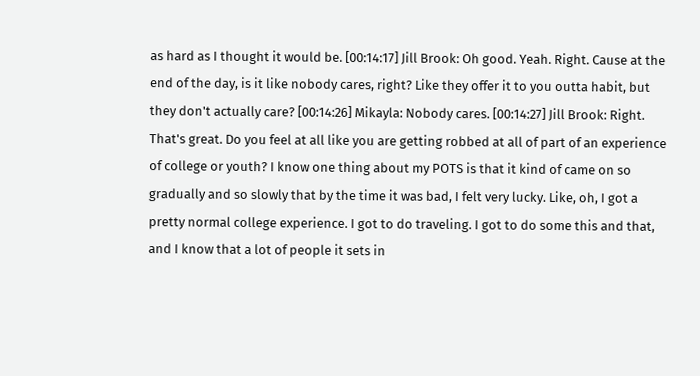as hard as I thought it would be. [00:14:17] Jill Brook: Oh good. Yeah. Right. Cause at the end of the day, is it like nobody cares, right? Like they offer it to you outta habit, but they don't actually care? [00:14:26] Mikayla: Nobody cares. [00:14:27] Jill Brook: Right. That's great. Do you feel at all like you are getting robbed at all of part of an experience of college or youth? I know one thing about my POTS is that it kind of came on so gradually and so slowly that by the time it was bad, I felt very lucky. Like, oh, I got a pretty normal college experience. I got to do traveling. I got to do some this and that, and I know that a lot of people it sets in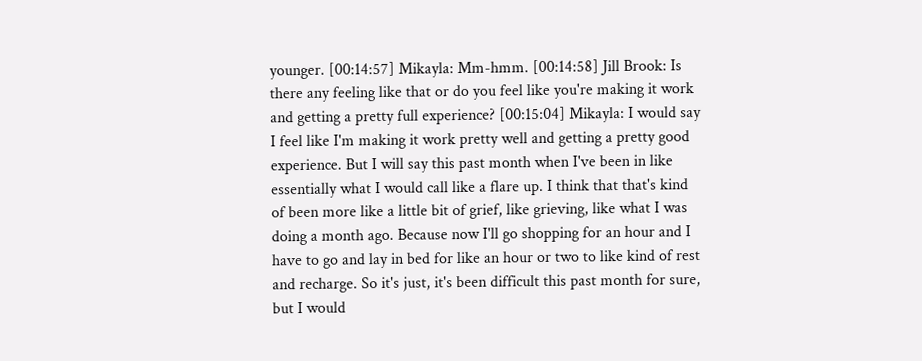younger. [00:14:57] Mikayla: Mm-hmm. [00:14:58] Jill Brook: Is there any feeling like that or do you feel like you're making it work and getting a pretty full experience? [00:15:04] Mikayla: I would say I feel like I'm making it work pretty well and getting a pretty good experience. But I will say this past month when I've been in like essentially what I would call like a flare up. I think that that's kind of been more like a little bit of grief, like grieving, like what I was doing a month ago. Because now I'll go shopping for an hour and I have to go and lay in bed for like an hour or two to like kind of rest and recharge. So it's just, it's been difficult this past month for sure, but I would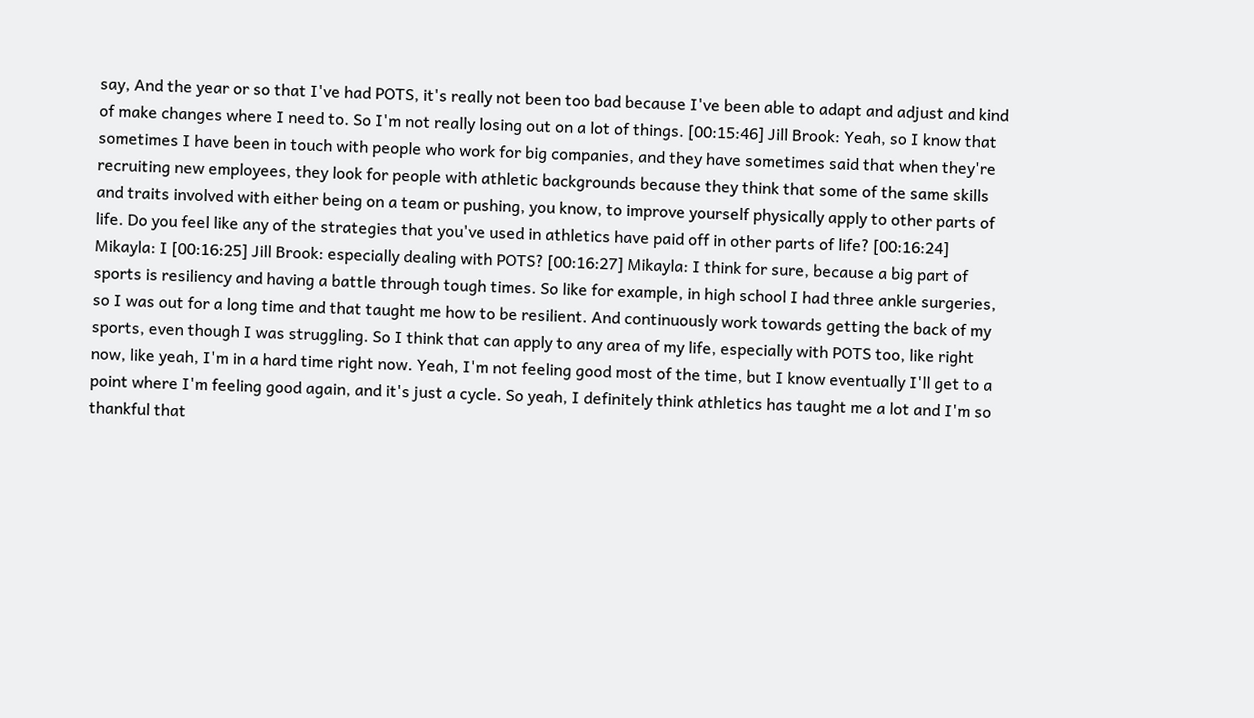say, And the year or so that I've had POTS, it's really not been too bad because I've been able to adapt and adjust and kind of make changes where I need to. So I'm not really losing out on a lot of things. [00:15:46] Jill Brook: Yeah, so I know that sometimes I have been in touch with people who work for big companies, and they have sometimes said that when they're recruiting new employees, they look for people with athletic backgrounds because they think that some of the same skills and traits involved with either being on a team or pushing, you know, to improve yourself physically apply to other parts of life. Do you feel like any of the strategies that you've used in athletics have paid off in other parts of life? [00:16:24] Mikayla: I [00:16:25] Jill Brook: especially dealing with POTS? [00:16:27] Mikayla: I think for sure, because a big part of sports is resiliency and having a battle through tough times. So like for example, in high school I had three ankle surgeries, so I was out for a long time and that taught me how to be resilient. And continuously work towards getting the back of my sports, even though I was struggling. So I think that can apply to any area of my life, especially with POTS too, like right now, like yeah, I'm in a hard time right now. Yeah, I'm not feeling good most of the time, but I know eventually I'll get to a point where I'm feeling good again, and it's just a cycle. So yeah, I definitely think athletics has taught me a lot and I'm so thankful that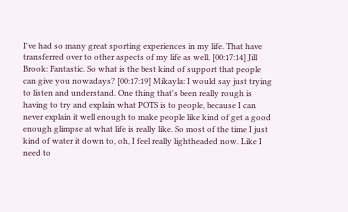I've had so many great sporting experiences in my life. That have transferred over to other aspects of my life as well. [00:17:14] Jill Brook: Fantastic. So what is the best kind of support that people can give you nowadays? [00:17:19] Mikayla: I would say just trying to listen and understand. One thing that's been really rough is having to try and explain what POTS is to people, because I can never explain it well enough to make people like kind of get a good enough glimpse at what life is really like. So most of the time I just kind of water it down to, oh, I feel really lightheaded now. Like I need to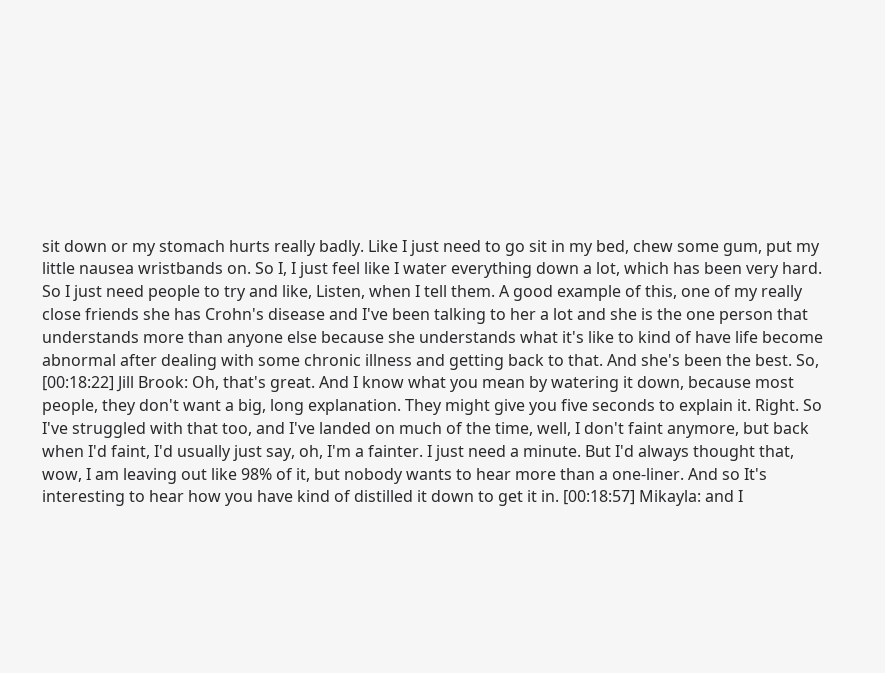sit down or my stomach hurts really badly. Like I just need to go sit in my bed, chew some gum, put my little nausea wristbands on. So I, I just feel like I water everything down a lot, which has been very hard. So I just need people to try and like, Listen, when I tell them. A good example of this, one of my really close friends she has Crohn's disease and I've been talking to her a lot and she is the one person that understands more than anyone else because she understands what it's like to kind of have life become abnormal after dealing with some chronic illness and getting back to that. And she's been the best. So, [00:18:22] Jill Brook: Oh, that's great. And I know what you mean by watering it down, because most people, they don't want a big, long explanation. They might give you five seconds to explain it. Right. So I've struggled with that too, and I've landed on much of the time, well, I don't faint anymore, but back when I'd faint, I'd usually just say, oh, I'm a fainter. I just need a minute. But I'd always thought that, wow, I am leaving out like 98% of it, but nobody wants to hear more than a one-liner. And so It's interesting to hear how you have kind of distilled it down to get it in. [00:18:57] Mikayla: and I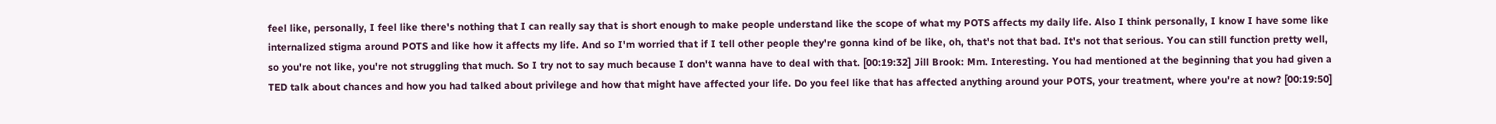feel like, personally, I feel like there's nothing that I can really say that is short enough to make people understand like the scope of what my POTS affects my daily life. Also I think personally, I know I have some like internalized stigma around POTS and like how it affects my life. And so I'm worried that if I tell other people they're gonna kind of be like, oh, that's not that bad. It's not that serious. You can still function pretty well, so you're not like, you're not struggling that much. So I try not to say much because I don't wanna have to deal with that. [00:19:32] Jill Brook: Mm. Interesting. You had mentioned at the beginning that you had given a TED talk about chances and how you had talked about privilege and how that might have affected your life. Do you feel like that has affected anything around your POTS, your treatment, where you're at now? [00:19:50]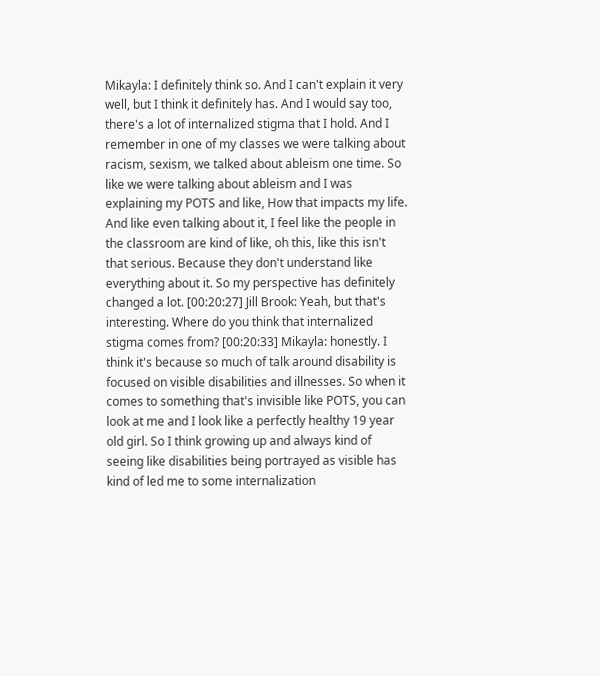Mikayla: I definitely think so. And I can't explain it very well, but I think it definitely has. And I would say too, there's a lot of internalized stigma that I hold. And I remember in one of my classes we were talking about racism, sexism, we talked about ableism one time. So like we were talking about ableism and I was explaining my POTS and like, How that impacts my life. And like even talking about it, I feel like the people in the classroom are kind of like, oh this, like this isn't that serious. Because they don't understand like everything about it. So my perspective has definitely changed a lot. [00:20:27] Jill Brook: Yeah, but that's interesting. Where do you think that internalized stigma comes from? [00:20:33] Mikayla: honestly. I think it's because so much of talk around disability is focused on visible disabilities and illnesses. So when it comes to something that's invisible like POTS, you can look at me and I look like a perfectly healthy 19 year old girl. So I think growing up and always kind of seeing like disabilities being portrayed as visible has kind of led me to some internalization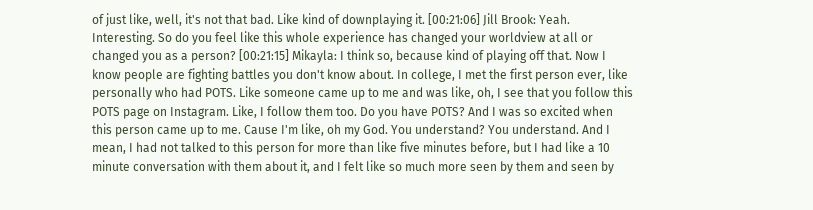of just like, well, it's not that bad. Like kind of downplaying it. [00:21:06] Jill Brook: Yeah. Interesting. So do you feel like this whole experience has changed your worldview at all or changed you as a person? [00:21:15] Mikayla: I think so, because kind of playing off that. Now I know people are fighting battles you don't know about. In college, I met the first person ever, like personally who had POTS. Like someone came up to me and was like, oh, I see that you follow this POTS page on Instagram. Like, I follow them too. Do you have POTS? And I was so excited when this person came up to me. Cause I'm like, oh my God. You understand? You understand. And I mean, I had not talked to this person for more than like five minutes before, but I had like a 10 minute conversation with them about it, and I felt like so much more seen by them and seen by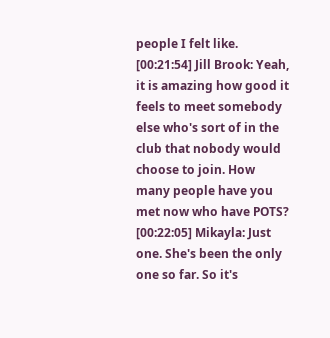people I felt like. [00:21:54] Jill Brook: Yeah, it is amazing how good it feels to meet somebody else who's sort of in the club that nobody would choose to join. How many people have you met now who have POTS? [00:22:05] Mikayla: Just one. She's been the only one so far. So it's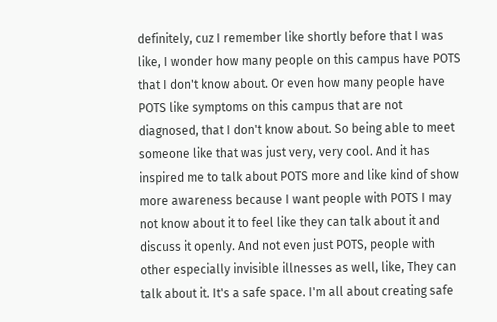definitely, cuz I remember like shortly before that I was like, I wonder how many people on this campus have POTS that I don't know about. Or even how many people have POTS like symptoms on this campus that are not diagnosed, that I don't know about. So being able to meet someone like that was just very, very cool. And it has inspired me to talk about POTS more and like kind of show more awareness because I want people with POTS I may not know about it to feel like they can talk about it and discuss it openly. And not even just POTS, people with other especially invisible illnesses as well, like, They can talk about it. It's a safe space. I'm all about creating safe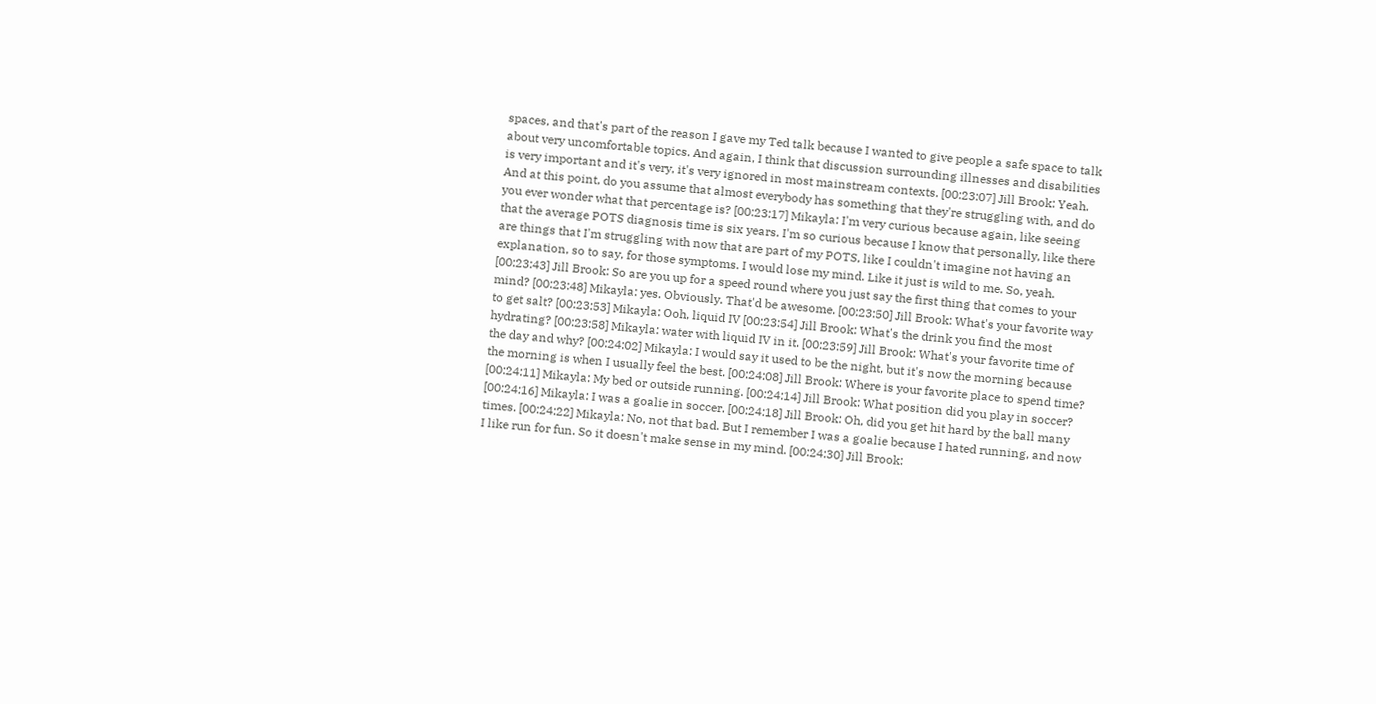spaces, and that's part of the reason I gave my Ted talk because I wanted to give people a safe space to talk about very uncomfortable topics. And again, I think that discussion surrounding illnesses and disabilities is very important and it's very, it's very ignored in most mainstream contexts. [00:23:07] Jill Brook: Yeah. And at this point, do you assume that almost everybody has something that they're struggling with, and do you ever wonder what that percentage is? [00:23:17] Mikayla: I'm very curious because again, like seeing that the average POTS diagnosis time is six years. I'm so curious because I know that personally, like there are things that I'm struggling with now that are part of my POTS, like I couldn't imagine not having an explanation, so to say, for those symptoms. I would lose my mind. Like it just is wild to me. So, yeah. [00:23:43] Jill Brook: So are you up for a speed round where you just say the first thing that comes to your mind? [00:23:48] Mikayla: yes. Obviously. That'd be awesome. [00:23:50] Jill Brook: What's your favorite way to get salt? [00:23:53] Mikayla: Ooh, liquid IV [00:23:54] Jill Brook: What's the drink you find the most hydrating? [00:23:58] Mikayla: water with liquid IV in it. [00:23:59] Jill Brook: What's your favorite time of the day and why? [00:24:02] Mikayla: I would say it used to be the night, but it's now the morning because the morning is when I usually feel the best. [00:24:08] Jill Brook: Where is your favorite place to spend time? [00:24:11] Mikayla: My bed or outside running. [00:24:14] Jill Brook: What position did you play in soccer? [00:24:16] Mikayla: I was a goalie in soccer. [00:24:18] Jill Brook: Oh, did you get hit hard by the ball many times. [00:24:22] Mikayla: No, not that bad. But I remember I was a goalie because I hated running, and now I like run for fun. So it doesn't make sense in my mind. [00:24:30] Jill Brook: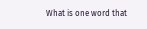What is one word that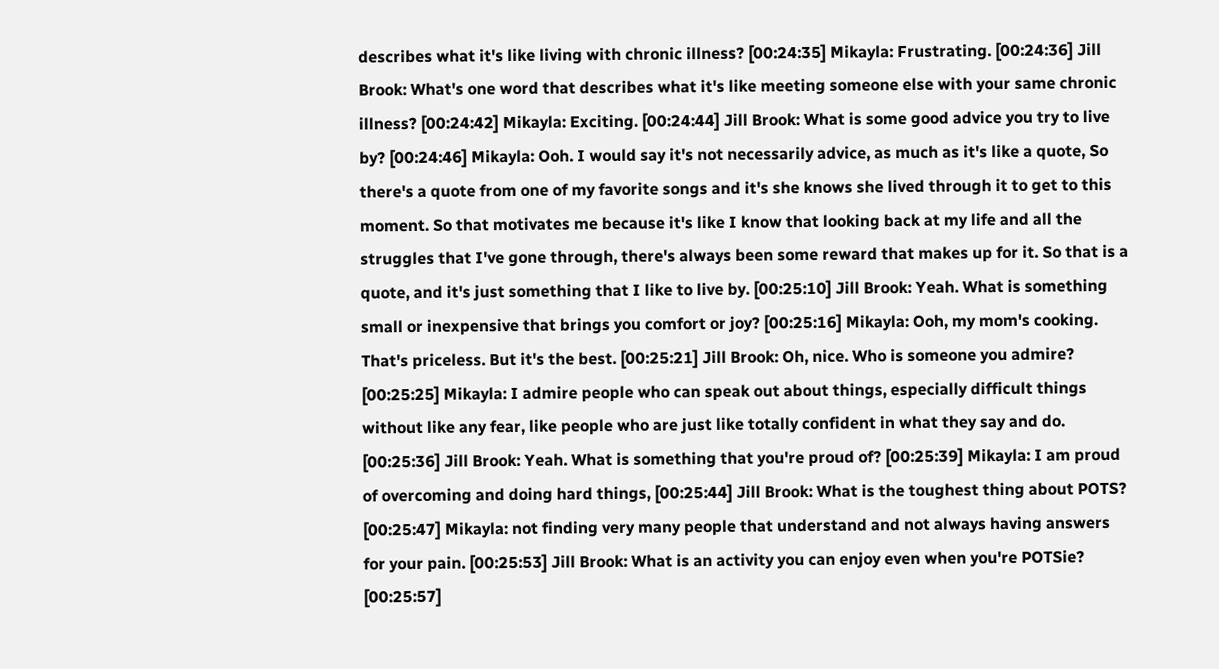describes what it's like living with chronic illness? [00:24:35] Mikayla: Frustrating. [00:24:36] Jill Brook: What's one word that describes what it's like meeting someone else with your same chronic illness? [00:24:42] Mikayla: Exciting. [00:24:44] Jill Brook: What is some good advice you try to live by? [00:24:46] Mikayla: Ooh. I would say it's not necessarily advice, as much as it's like a quote, So there's a quote from one of my favorite songs and it's she knows she lived through it to get to this moment. So that motivates me because it's like I know that looking back at my life and all the struggles that I've gone through, there's always been some reward that makes up for it. So that is a quote, and it's just something that I like to live by. [00:25:10] Jill Brook: Yeah. What is something small or inexpensive that brings you comfort or joy? [00:25:16] Mikayla: Ooh, my mom's cooking. That's priceless. But it's the best. [00:25:21] Jill Brook: Oh, nice. Who is someone you admire? [00:25:25] Mikayla: I admire people who can speak out about things, especially difficult things without like any fear, like people who are just like totally confident in what they say and do. [00:25:36] Jill Brook: Yeah. What is something that you're proud of? [00:25:39] Mikayla: I am proud of overcoming and doing hard things, [00:25:44] Jill Brook: What is the toughest thing about POTS? [00:25:47] Mikayla: not finding very many people that understand and not always having answers for your pain. [00:25:53] Jill Brook: What is an activity you can enjoy even when you're POTSie? [00:25:57]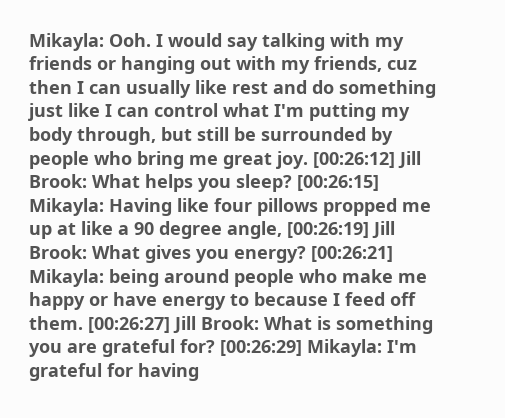Mikayla: Ooh. I would say talking with my friends or hanging out with my friends, cuz then I can usually like rest and do something just like I can control what I'm putting my body through, but still be surrounded by people who bring me great joy. [00:26:12] Jill Brook: What helps you sleep? [00:26:15] Mikayla: Having like four pillows propped me up at like a 90 degree angle, [00:26:19] Jill Brook: What gives you energy? [00:26:21] Mikayla: being around people who make me happy or have energy to because I feed off them. [00:26:27] Jill Brook: What is something you are grateful for? [00:26:29] Mikayla: I'm grateful for having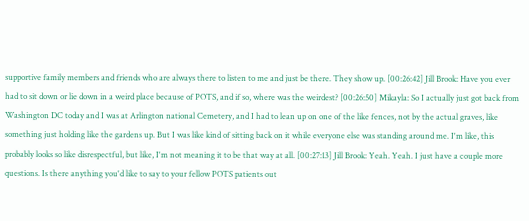supportive family members and friends who are always there to listen to me and just be there. They show up. [00:26:42] Jill Brook: Have you ever had to sit down or lie down in a weird place because of POTS, and if so, where was the weirdest? [00:26:50] Mikayla: So I actually just got back from Washington DC today and I was at Arlington national Cemetery, and I had to lean up on one of the like fences, not by the actual graves, like something just holding like the gardens up. But I was like kind of sitting back on it while everyone else was standing around me. I'm like, this probably looks so like disrespectful, but like, I'm not meaning it to be that way at all. [00:27:13] Jill Brook: Yeah. Yeah. I just have a couple more questions. Is there anything you'd like to say to your fellow POTS patients out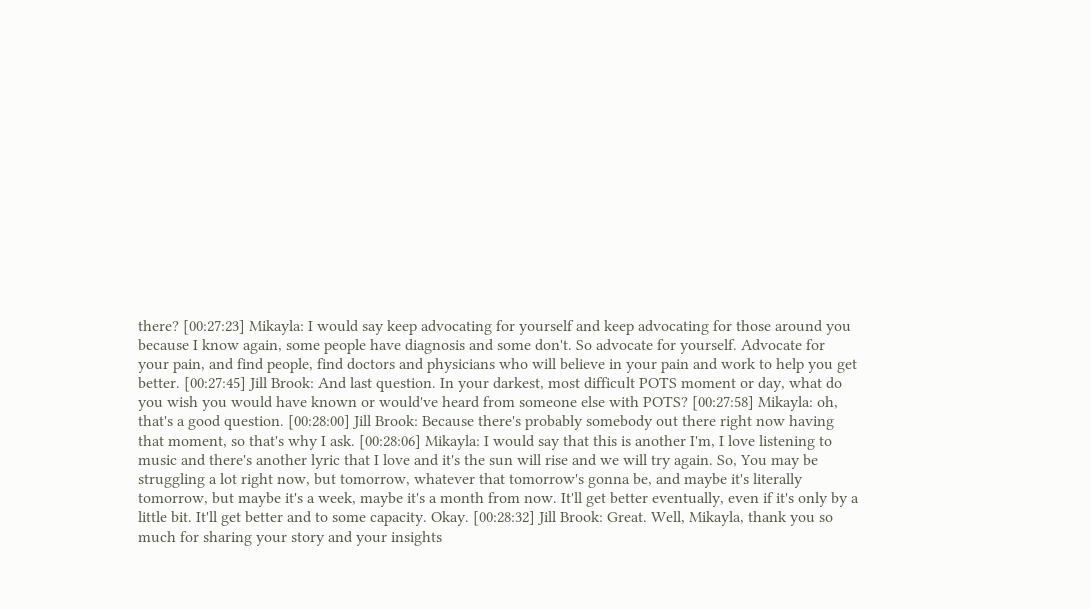there? [00:27:23] Mikayla: I would say keep advocating for yourself and keep advocating for those around you because I know again, some people have diagnosis and some don't. So advocate for yourself. Advocate for your pain, and find people, find doctors and physicians who will believe in your pain and work to help you get better. [00:27:45] Jill Brook: And last question. In your darkest, most difficult POTS moment or day, what do you wish you would have known or would've heard from someone else with POTS? [00:27:58] Mikayla: oh, that's a good question. [00:28:00] Jill Brook: Because there's probably somebody out there right now having that moment, so that's why I ask. [00:28:06] Mikayla: I would say that this is another I'm, I love listening to music and there's another lyric that I love and it's the sun will rise and we will try again. So, You may be struggling a lot right now, but tomorrow, whatever that tomorrow's gonna be, and maybe it's literally tomorrow, but maybe it's a week, maybe it's a month from now. It'll get better eventually, even if it's only by a little bit. It'll get better and to some capacity. Okay. [00:28:32] Jill Brook: Great. Well, Mikayla, thank you so much for sharing your story and your insights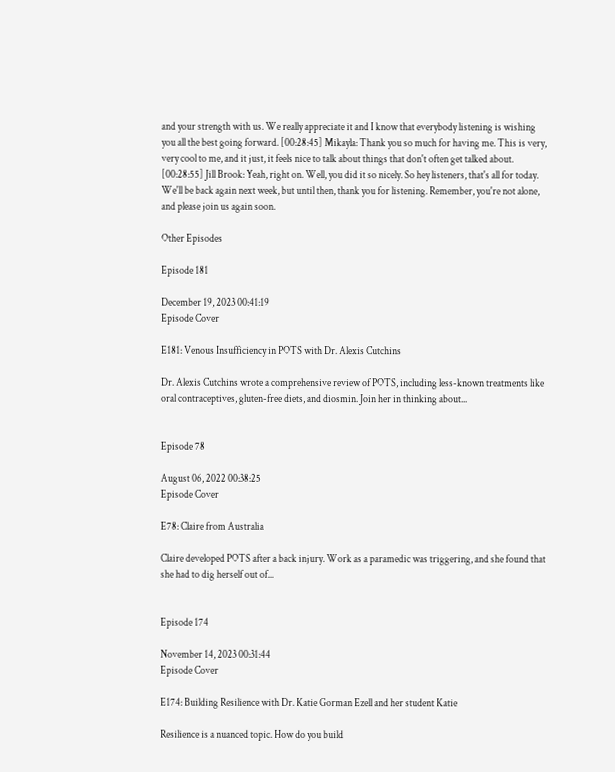and your strength with us. We really appreciate it and I know that everybody listening is wishing you all the best going forward. [00:28:45] Mikayla: Thank you so much for having me. This is very, very cool to me, and it just, it feels nice to talk about things that don't often get talked about. [00:28:55] Jill Brook: Yeah, right on. Well, you did it so nicely. So hey listeners, that's all for today. We'll be back again next week, but until then, thank you for listening. Remember, you're not alone, and please join us again soon.

Other Episodes

Episode 181

December 19, 2023 00:41:19
Episode Cover

E181: Venous Insufficiency in POTS with Dr. Alexis Cutchins

Dr. Alexis Cutchins wrote a comprehensive review of POTS, including less-known treatments like oral contraceptives, gluten-free diets, and diosmin. Join her in thinking about...


Episode 78

August 06, 2022 00:38:25
Episode Cover

E78: Claire from Australia

Claire developed POTS after a back injury. Work as a paramedic was triggering, and she found that she had to dig herself out of...


Episode 174

November 14, 2023 00:31:44
Episode Cover

E174: Building Resilience with Dr. Katie Gorman Ezell and her student Katie

Resilience is a nuanced topic. How do you build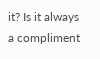it? Is it always a compliment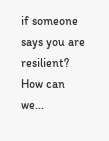if someone says you are resilient? How can we...